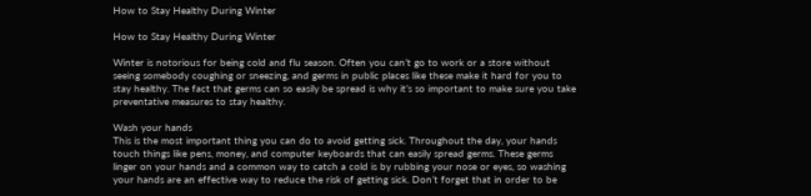How to Stay Healthy During Winter

How to Stay Healthy During Winter

Winter is notorious for being cold and flu season. Often you can’t go to work or a store without seeing somebody coughing or sneezing, and germs in public places like these make it hard for you to stay healthy. The fact that germs can so easily be spread is why it’s so important to make sure you take preventative measures to stay healthy.

Wash your hands
This is the most important thing you can do to avoid getting sick. Throughout the day, your hands touch things like pens, money, and computer keyboards that can easily spread germs. These germs linger on your hands and a common way to catch a cold is by rubbing your nose or eyes, so washing your hands are an effective way to reduce the risk of getting sick. Don’t forget that in order to be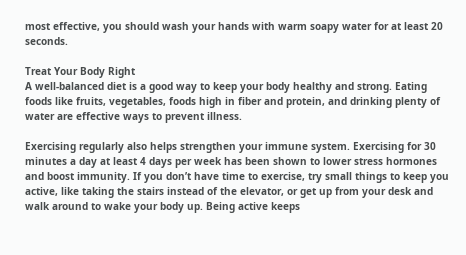most effective, you should wash your hands with warm soapy water for at least 20 seconds.

Treat Your Body Right
A well-balanced diet is a good way to keep your body healthy and strong. Eating foods like fruits, vegetables, foods high in fiber and protein, and drinking plenty of water are effective ways to prevent illness.

Exercising regularly also helps strengthen your immune system. Exercising for 30 minutes a day at least 4 days per week has been shown to lower stress hormones and boost immunity. If you don’t have time to exercise, try small things to keep you active, like taking the stairs instead of the elevator, or get up from your desk and walk around to wake your body up. Being active keeps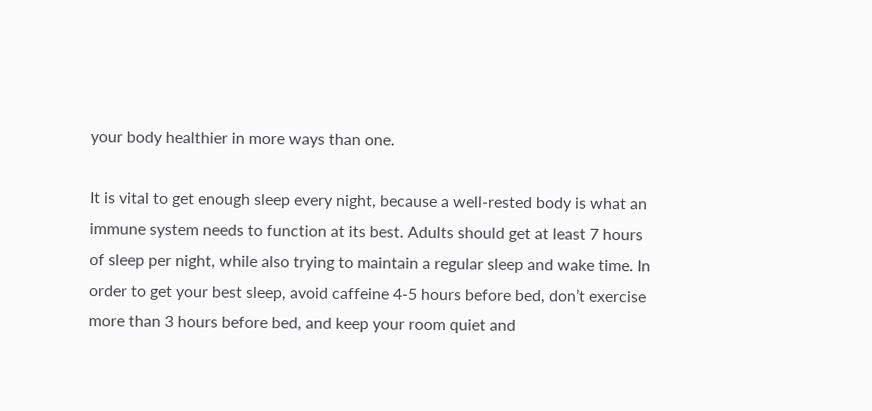your body healthier in more ways than one.

It is vital to get enough sleep every night, because a well-rested body is what an immune system needs to function at its best. Adults should get at least 7 hours of sleep per night, while also trying to maintain a regular sleep and wake time. In order to get your best sleep, avoid caffeine 4-5 hours before bed, don’t exercise more than 3 hours before bed, and keep your room quiet and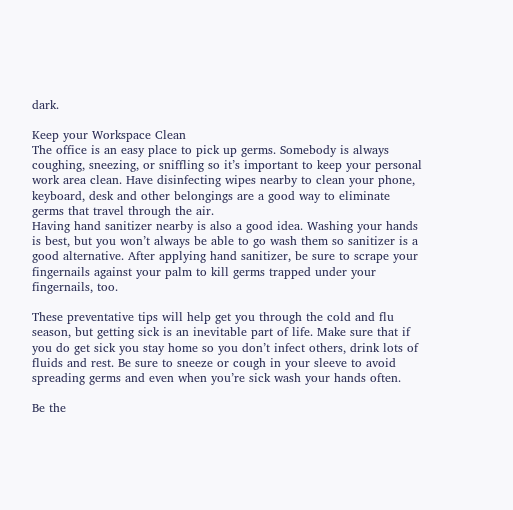dark.

Keep your Workspace Clean
The office is an easy place to pick up germs. Somebody is always coughing, sneezing, or sniffling so it’s important to keep your personal work area clean. Have disinfecting wipes nearby to clean your phone, keyboard, desk and other belongings are a good way to eliminate germs that travel through the air.
Having hand sanitizer nearby is also a good idea. Washing your hands is best, but you won’t always be able to go wash them so sanitizer is a good alternative. After applying hand sanitizer, be sure to scrape your fingernails against your palm to kill germs trapped under your fingernails, too.

These preventative tips will help get you through the cold and flu season, but getting sick is an inevitable part of life. Make sure that if you do get sick you stay home so you don’t infect others, drink lots of fluids and rest. Be sure to sneeze or cough in your sleeve to avoid spreading germs and even when you’re sick wash your hands often.

Be the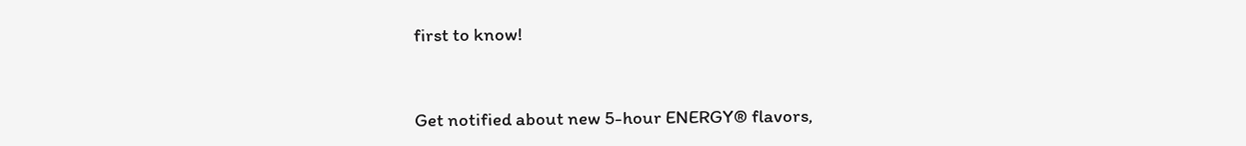first to know!


Get notified about new 5-hour ENERGY® flavors,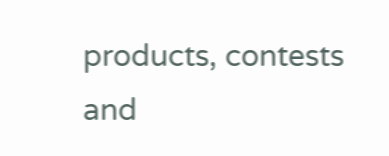products, contests and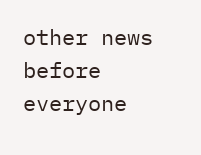other news before everyone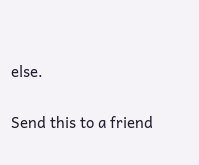else.

Send this to a friend